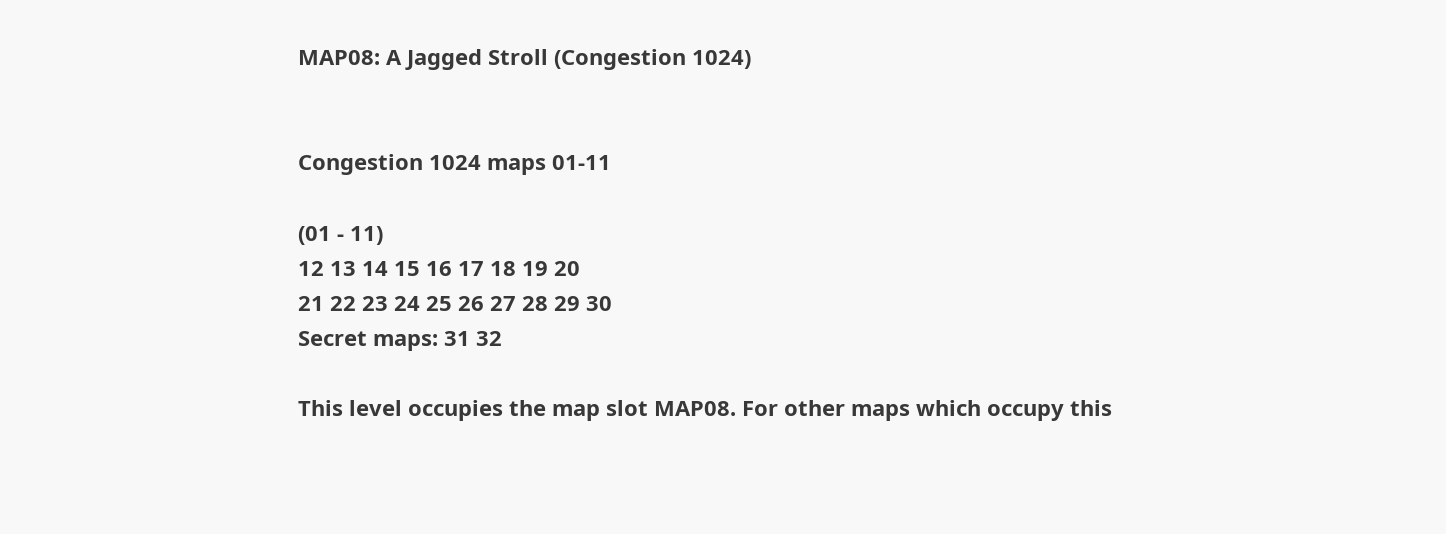MAP08: A Jagged Stroll (Congestion 1024)


Congestion 1024 maps 01-11

(01 - 11)
12 13 14 15 16 17 18 19 20
21 22 23 24 25 26 27 28 29 30
Secret maps: 31 32

This level occupies the map slot MAP08. For other maps which occupy this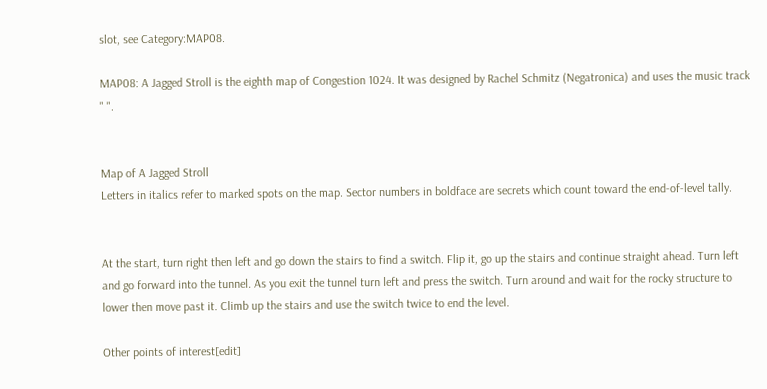slot, see Category:MAP08.

MAP08: A Jagged Stroll is the eighth map of Congestion 1024. It was designed by Rachel Schmitz (Negatronica) and uses the music track " ".


Map of A Jagged Stroll
Letters in italics refer to marked spots on the map. Sector numbers in boldface are secrets which count toward the end-of-level tally.


At the start, turn right then left and go down the stairs to find a switch. Flip it, go up the stairs and continue straight ahead. Turn left and go forward into the tunnel. As you exit the tunnel turn left and press the switch. Turn around and wait for the rocky structure to lower then move past it. Climb up the stairs and use the switch twice to end the level.

Other points of interest[edit]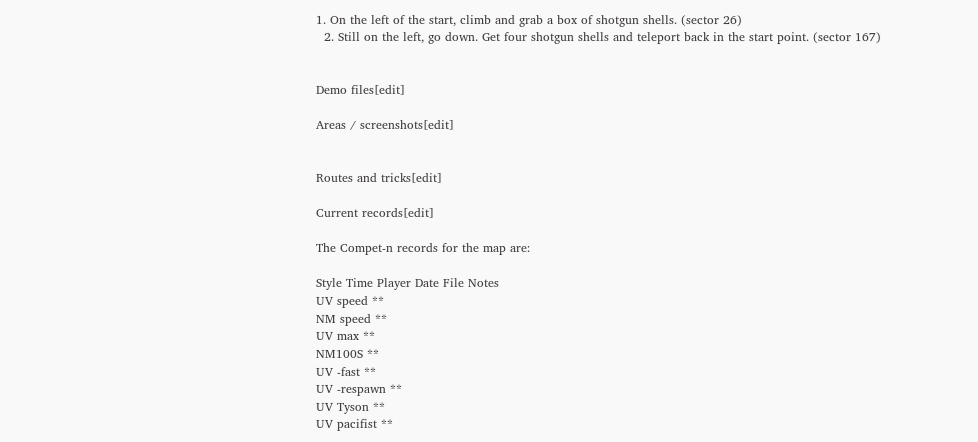1. On the left of the start, climb and grab a box of shotgun shells. (sector 26)
  2. Still on the left, go down. Get four shotgun shells and teleport back in the start point. (sector 167)


Demo files[edit]

Areas / screenshots[edit]


Routes and tricks[edit]

Current records[edit]

The Compet-n records for the map are:

Style Time Player Date File Notes
UV speed **
NM speed **
UV max **
NM100S **
UV -fast **
UV -respawn **
UV Tyson **
UV pacifist **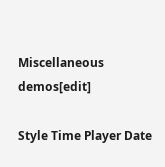Miscellaneous demos[edit]

Style Time Player Date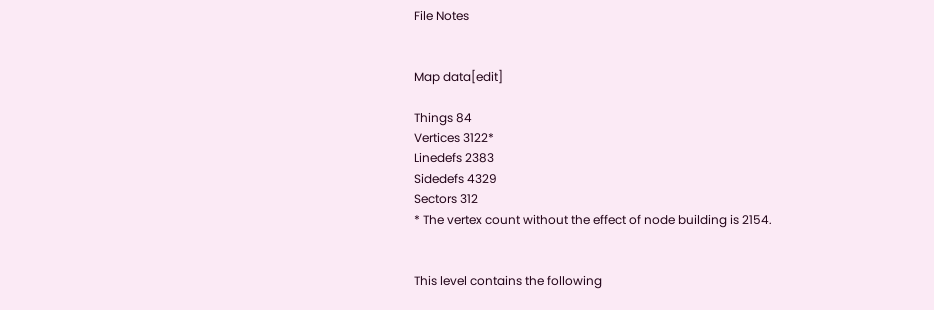File Notes


Map data[edit]

Things 84
Vertices 3122*
Linedefs 2383
Sidedefs 4329
Sectors 312
* The vertex count without the effect of node building is 2154.


This level contains the following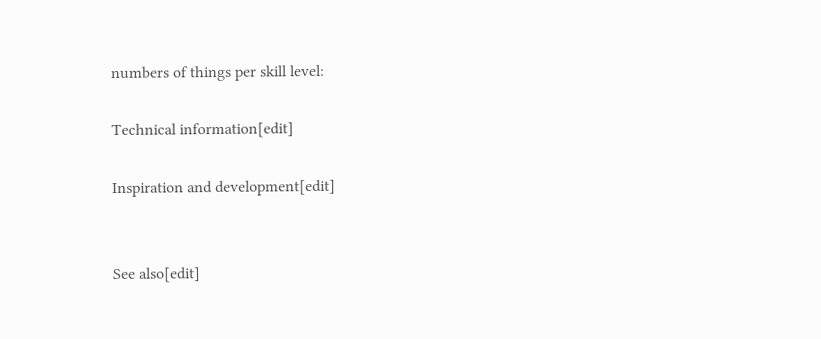numbers of things per skill level:

Technical information[edit]

Inspiration and development[edit]


See also[edit]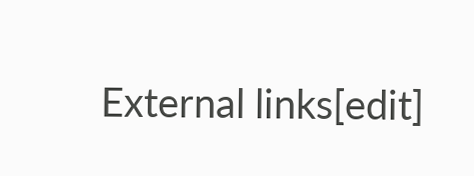External links[edit]